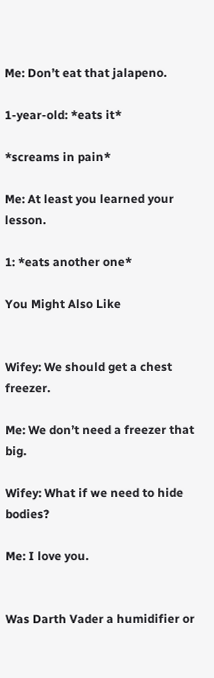Me: Don’t eat that jalapeno.

1-year-old: *eats it*

*screams in pain*

Me: At least you learned your lesson.

1: *eats another one*

You Might Also Like


Wifey: We should get a chest freezer.

Me: We don’t need a freezer that big.

Wifey: What if we need to hide bodies?

Me: I love you.


Was Darth Vader a humidifier or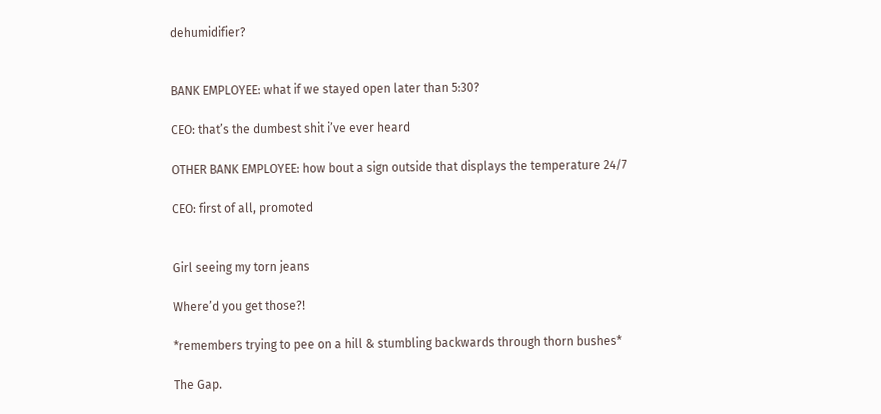dehumidifier?


BANK EMPLOYEE: what if we stayed open later than 5:30?

CEO: that’s the dumbest shit i’ve ever heard

OTHER BANK EMPLOYEE: how bout a sign outside that displays the temperature 24/7

CEO: first of all, promoted


Girl seeing my torn jeans

Where’d you get those?!

*remembers trying to pee on a hill & stumbling backwards through thorn bushes*

The Gap.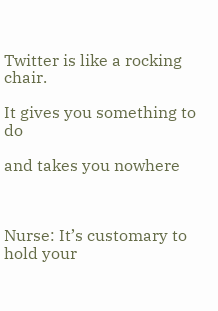Twitter is like a rocking chair.

It gives you something to do

and takes you nowhere



Nurse: It’s customary to hold your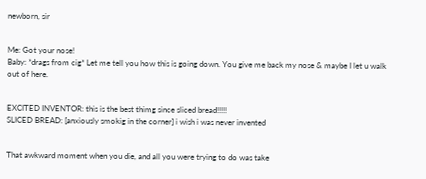newborn, sir


Me: Got your nose!
Baby: *drags from cig* Let me tell you how this is going down. You give me back my nose & maybe I let u walk out of here.


EXCITED INVENTOR: this is the best thimg since sliced bread!!!!!
SLICED BREAD: [anxiously smokig in the corner] i wish i was never invented


That awkward moment when you die, and all you were trying to do was take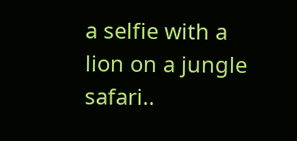a selfie with a lion on a jungle safari..